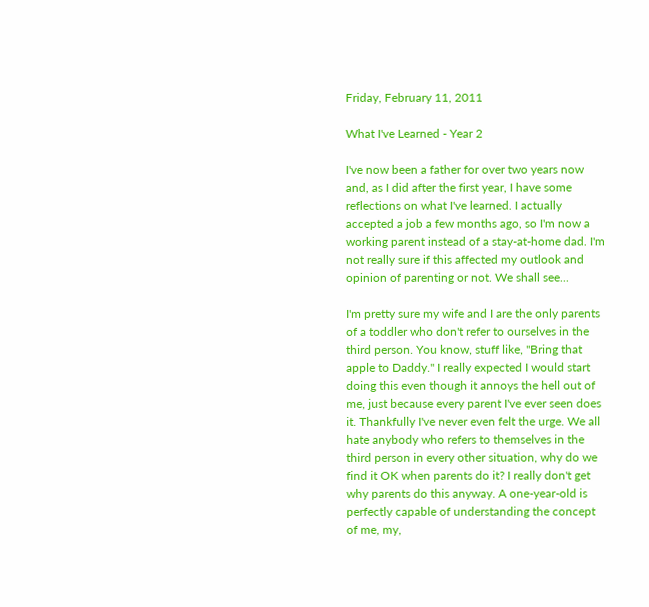Friday, February 11, 2011

What I've Learned - Year 2

I've now been a father for over two years now and, as I did after the first year, I have some reflections on what I've learned. I actually accepted a job a few months ago, so I'm now a working parent instead of a stay-at-home dad. I'm not really sure if this affected my outlook and opinion of parenting or not. We shall see...

I'm pretty sure my wife and I are the only parents of a toddler who don't refer to ourselves in the third person. You know, stuff like, "Bring that apple to Daddy." I really expected I would start doing this even though it annoys the hell out of me, just because every parent I've ever seen does it. Thankfully I've never even felt the urge. We all hate anybody who refers to themselves in the third person in every other situation, why do we find it OK when parents do it? I really don't get why parents do this anyway. A one-year-old is perfectly capable of understanding the concept of me, my,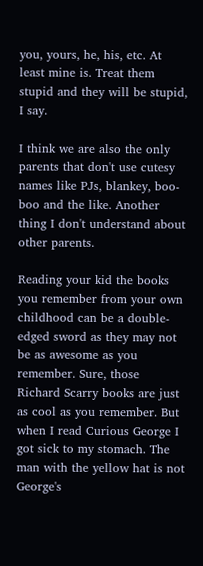you, yours, he, his, etc. At least mine is. Treat them stupid and they will be stupid, I say.

I think we are also the only parents that don't use cutesy names like PJs, blankey, boo-boo and the like. Another thing I don't understand about other parents.

Reading your kid the books you remember from your own childhood can be a double-edged sword as they may not be as awesome as you remember. Sure, those Richard Scarry books are just as cool as you remember. But when I read Curious George I got sick to my stomach. The man with the yellow hat is not George's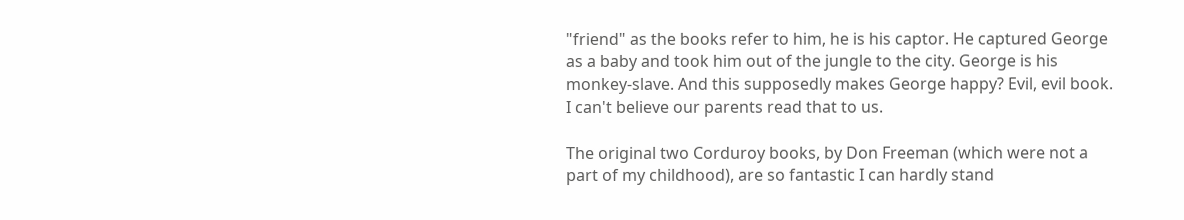"friend" as the books refer to him, he is his captor. He captured George as a baby and took him out of the jungle to the city. George is his monkey-slave. And this supposedly makes George happy? Evil, evil book. I can't believe our parents read that to us.

The original two Corduroy books, by Don Freeman (which were not a part of my childhood), are so fantastic I can hardly stand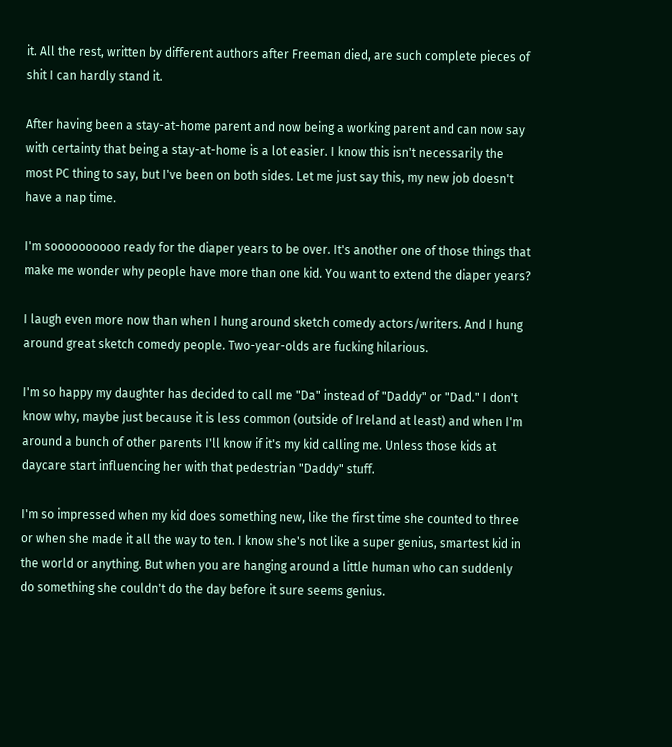it. All the rest, written by different authors after Freeman died, are such complete pieces of shit I can hardly stand it.

After having been a stay-at-home parent and now being a working parent and can now say with certainty that being a stay-at-home is a lot easier. I know this isn't necessarily the most PC thing to say, but I've been on both sides. Let me just say this, my new job doesn't have a nap time.

I'm soooooooooo ready for the diaper years to be over. It's another one of those things that make me wonder why people have more than one kid. You want to extend the diaper years?

I laugh even more now than when I hung around sketch comedy actors/writers. And I hung around great sketch comedy people. Two-year-olds are fucking hilarious.

I'm so happy my daughter has decided to call me "Da" instead of "Daddy" or "Dad." I don't know why, maybe just because it is less common (outside of Ireland at least) and when I'm around a bunch of other parents I'll know if it's my kid calling me. Unless those kids at daycare start influencing her with that pedestrian "Daddy" stuff.

I'm so impressed when my kid does something new, like the first time she counted to three or when she made it all the way to ten. I know she's not like a super genius, smartest kid in the world or anything. But when you are hanging around a little human who can suddenly do something she couldn't do the day before it sure seems genius.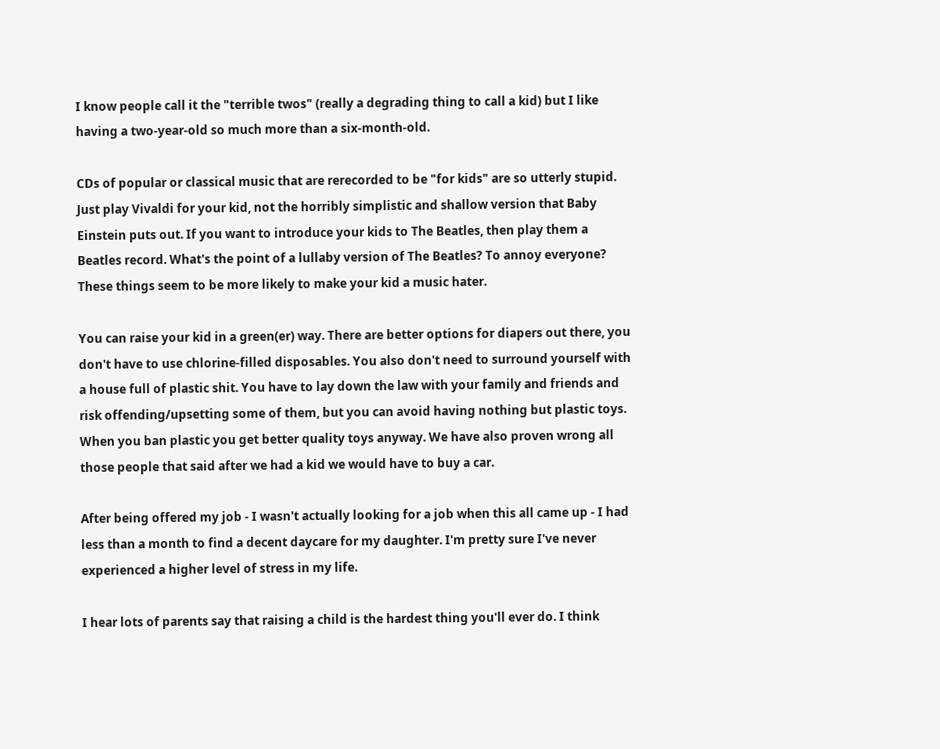I know people call it the "terrible twos" (really a degrading thing to call a kid) but I like having a two-year-old so much more than a six-month-old.

CDs of popular or classical music that are rerecorded to be "for kids" are so utterly stupid. Just play Vivaldi for your kid, not the horribly simplistic and shallow version that Baby Einstein puts out. If you want to introduce your kids to The Beatles, then play them a Beatles record. What's the point of a lullaby version of The Beatles? To annoy everyone? These things seem to be more likely to make your kid a music hater.

You can raise your kid in a green(er) way. There are better options for diapers out there, you don't have to use chlorine-filled disposables. You also don't need to surround yourself with a house full of plastic shit. You have to lay down the law with your family and friends and risk offending/upsetting some of them, but you can avoid having nothing but plastic toys. When you ban plastic you get better quality toys anyway. We have also proven wrong all those people that said after we had a kid we would have to buy a car.

After being offered my job - I wasn't actually looking for a job when this all came up - I had less than a month to find a decent daycare for my daughter. I'm pretty sure I've never experienced a higher level of stress in my life.

I hear lots of parents say that raising a child is the hardest thing you'll ever do. I think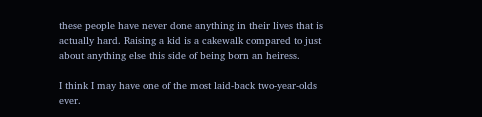these people have never done anything in their lives that is actually hard. Raising a kid is a cakewalk compared to just about anything else this side of being born an heiress.

I think I may have one of the most laid-back two-year-olds ever.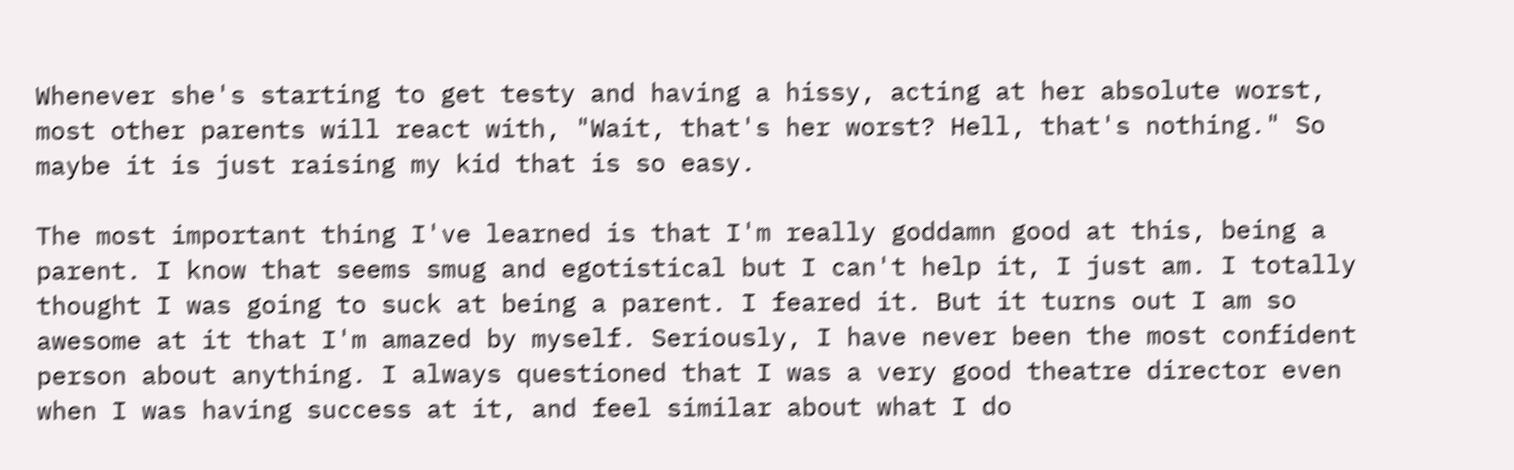Whenever she's starting to get testy and having a hissy, acting at her absolute worst, most other parents will react with, "Wait, that's her worst? Hell, that's nothing." So maybe it is just raising my kid that is so easy.

The most important thing I've learned is that I'm really goddamn good at this, being a parent. I know that seems smug and egotistical but I can't help it, I just am. I totally thought I was going to suck at being a parent. I feared it. But it turns out I am so awesome at it that I'm amazed by myself. Seriously, I have never been the most confident person about anything. I always questioned that I was a very good theatre director even when I was having success at it, and feel similar about what I do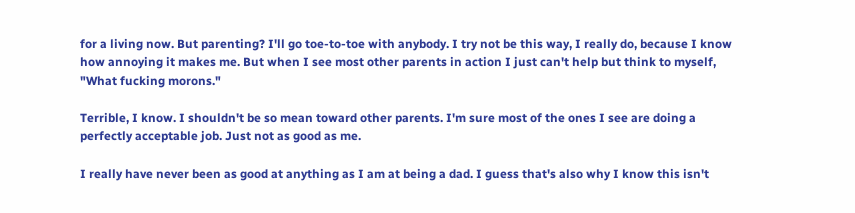for a living now. But parenting? I'll go toe-to-toe with anybody. I try not be this way, I really do, because I know how annoying it makes me. But when I see most other parents in action I just can't help but think to myself, "What fucking morons."

Terrible, I know. I shouldn't be so mean toward other parents. I'm sure most of the ones I see are doing a perfectly acceptable job. Just not as good as me.

I really have never been as good at anything as I am at being a dad. I guess that's also why I know this isn't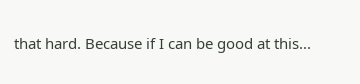that hard. Because if I can be good at this...